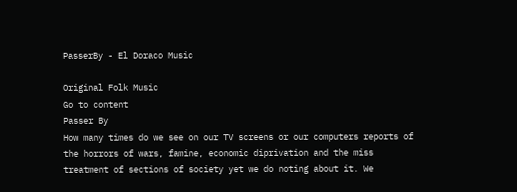PasserBy - El Doraco Music

Original Folk Music
Go to content
Passer By
How many times do we see on our TV screens or our computers reports of the horrors of wars, famine, economic diprivation and the miss treatment of sections of society yet we do noting about it. We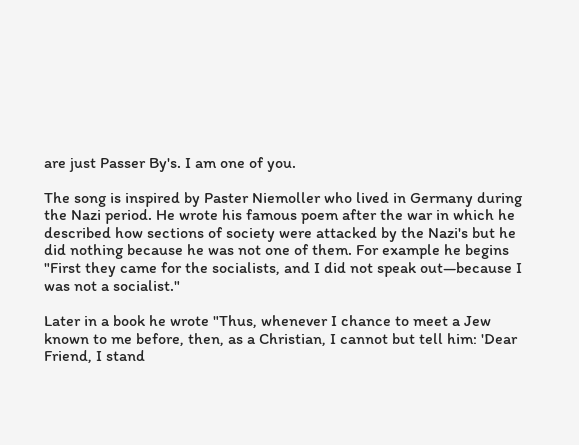are just Passer By's. I am one of you.

The song is inspired by Paster Niemoller who lived in Germany during the Nazi period. He wrote his famous poem after the war in which he described how sections of society were attacked by the Nazi's but he did nothing because he was not one of them. For example he begins "First they came for the socialists, and I did not speak out—because I was not a socialist."

Later in a book he wrote "Thus, whenever I chance to meet a Jew known to me before, then, as a Christian, I cannot but tell him: 'Dear Friend, I stand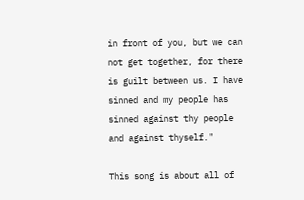in front of you, but we can not get together, for there is guilt between us. I have sinned and my people has sinned against thy people and against thyself."

This song is about all of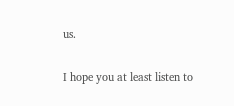us.

I hope you at least listen to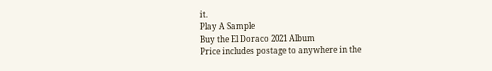it.
Play A Sample
Buy the El Doraco 2021 Album
Price includes postage to anywhere in the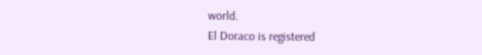world.
El Doraco is registered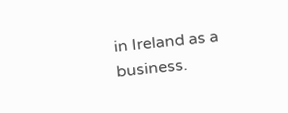in Ireland as a business.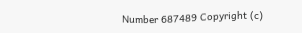Number 687489 Copyright (c)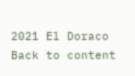2021 El Doraco
Back to content